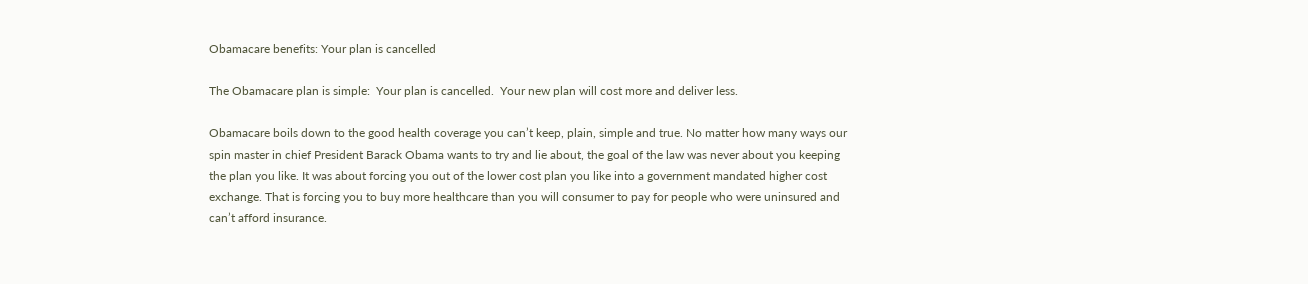Obamacare benefits: Your plan is cancelled

The Obamacare plan is simple:  Your plan is cancelled.  Your new plan will cost more and deliver less.

Obamacare boils down to the good health coverage you can’t keep, plain, simple and true. No matter how many ways our spin master in chief President Barack Obama wants to try and lie about, the goal of the law was never about you keeping the plan you like. It was about forcing you out of the lower cost plan you like into a government mandated higher cost exchange. That is forcing you to buy more healthcare than you will consumer to pay for people who were uninsured and can’t afford insurance.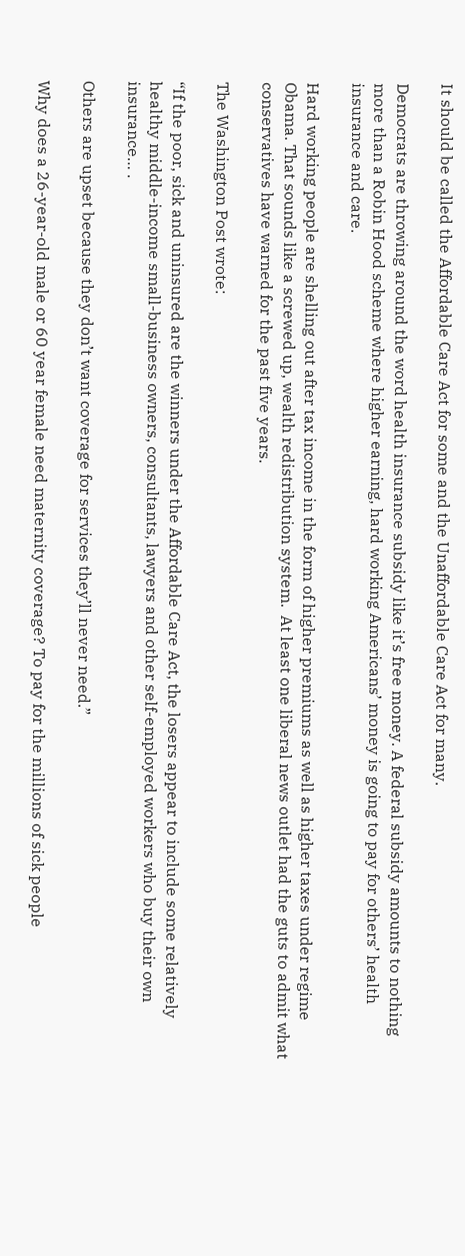It should be called the Affordable Care Act for some and the Unaffordable Care Act for many.

Democrats are throwing around the word health insurance subsidy like it’s free money. A federal subsidy amounts to nothing more than a Robin Hood scheme where higher earning, hard working Americans’ money is going to pay for others’ health insurance and care.

Hard working people are shelling out after tax income in the form of higher premiums as well as higher taxes under regime Obama. That sounds like a screwed up, wealth redistribution system.  At least one liberal news outlet had the guts to admit what conservatives have warned for the past five years.

The Washington Post wrote:

“If the poor, sick and uninsured are the winners under the Affordable Care Act, the losers appear to include some relatively healthy middle-income small-business owners, consultants, lawyers and other self-employed workers who buy their own insurance… .

Others are upset because they don’t want coverage for services they’ll never need.”

Why does a 26-year-old male or 60 year female need maternity coverage? To pay for the millions of sick people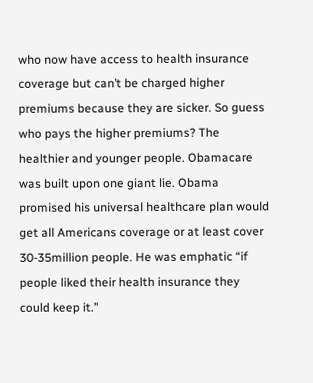who now have access to health insurance coverage but can’t be charged higher premiums because they are sicker. So guess who pays the higher premiums? The healthier and younger people. Obamacare was built upon one giant lie. Obama promised his universal healthcare plan would get all Americans coverage or at least cover 30-35million people. He was emphatic “if people liked their health insurance they could keep it.”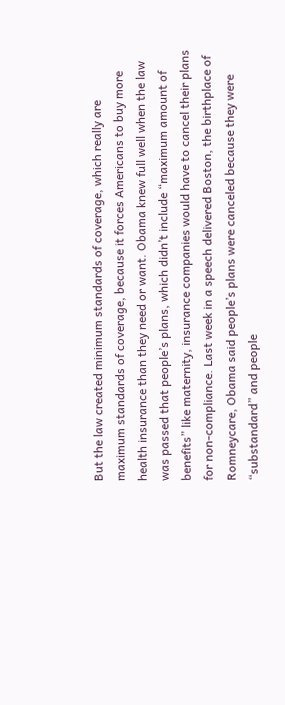But the law created minimum standards of coverage, which really are maximum standards of coverage, because it forces Americans to buy more health insurance than they need or want. Obama knew full well when the law was passed that people’s plans, which didn’t include “maximum amount of benefits” like maternity, insurance companies would have to cancel their plans for non-compliance. Last week in a speech delivered Boston, the birthplace of Romneycare, Obama said people’s plans were canceled because they were “substandard” and people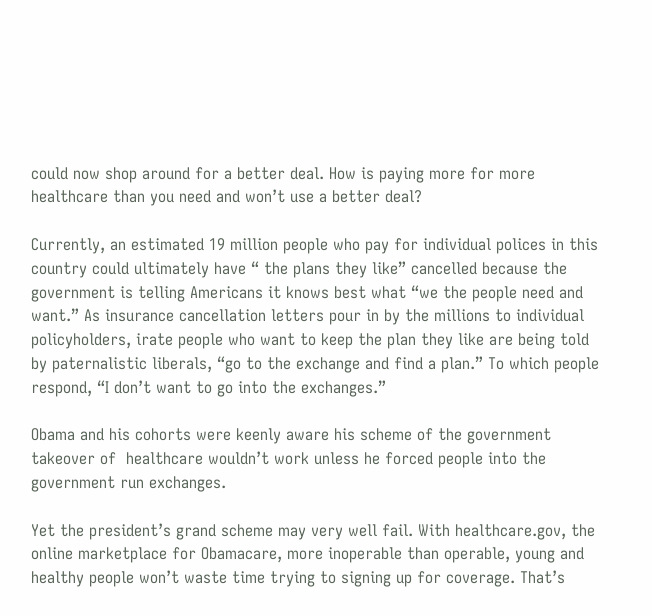could now shop around for a better deal. How is paying more for more healthcare than you need and won’t use a better deal?

Currently, an estimated 19 million people who pay for individual polices in this country could ultimately have “ the plans they like” cancelled because the government is telling Americans it knows best what “we the people need and want.” As insurance cancellation letters pour in by the millions to individual policyholders, irate people who want to keep the plan they like are being told by paternalistic liberals, “go to the exchange and find a plan.” To which people respond, “I don’t want to go into the exchanges.”

Obama and his cohorts were keenly aware his scheme of the government takeover of  healthcare wouldn’t work unless he forced people into the government run exchanges.

Yet the president’s grand scheme may very well fail. With healthcare.gov, the online marketplace for Obamacare, more inoperable than operable, young and healthy people won’t waste time trying to signing up for coverage. That’s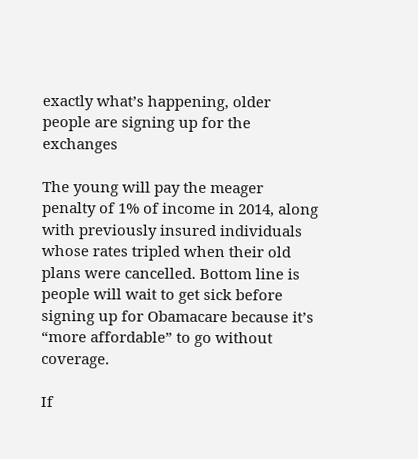exactly what’s happening, older people are signing up for the exchanges

The young will pay the meager penalty of 1% of income in 2014, along with previously insured individuals whose rates tripled when their old plans were cancelled. Bottom line is people will wait to get sick before signing up for Obamacare because it’s “more affordable” to go without coverage.

If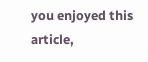you enjoyed this article,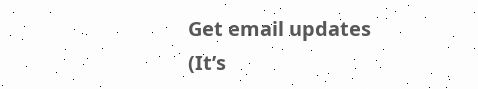Get email updates (It’s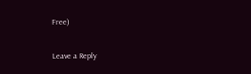Free)

Leave a Reply